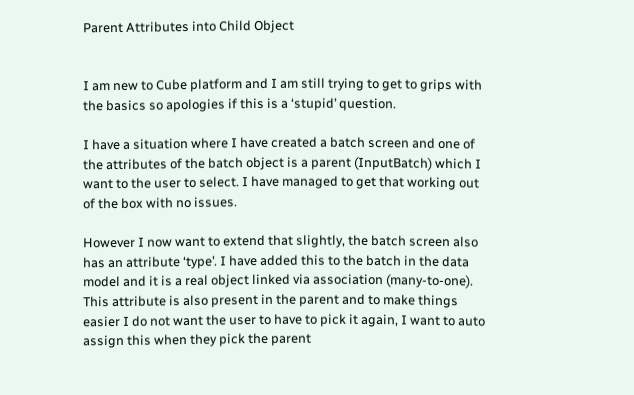Parent Attributes into Child Object


I am new to Cube platform and I am still trying to get to grips with the basics so apologies if this is a ‘stupid’ question.

I have a situation where I have created a batch screen and one of the attributes of the batch object is a parent (InputBatch) which I want to the user to select. I have managed to get that working out of the box with no issues.

However I now want to extend that slightly, the batch screen also has an attribute ‘type’. I have added this to the batch in the data model and it is a real object linked via association (many-to-one). This attribute is also present in the parent and to make things easier I do not want the user to have to pick it again, I want to auto assign this when they pick the parent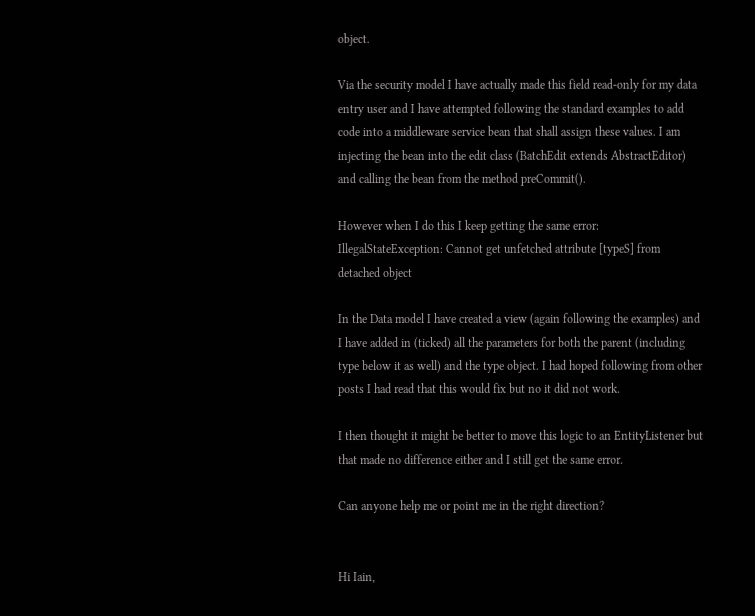object.

Via the security model I have actually made this field read-only for my data entry user and I have attempted following the standard examples to add code into a middleware service bean that shall assign these values. I am injecting the bean into the edit class (BatchEdit extends AbstractEditor) and calling the bean from the method preCommit().

However when I do this I keep getting the same error: IllegalStateException: Cannot get unfetched attribute [typeS] from detached object

In the Data model I have created a view (again following the examples) and I have added in (ticked) all the parameters for both the parent (including type below it as well) and the type object. I had hoped following from other posts I had read that this would fix but no it did not work.

I then thought it might be better to move this logic to an EntityListener but that made no difference either and I still get the same error.

Can anyone help me or point me in the right direction?


Hi Iain,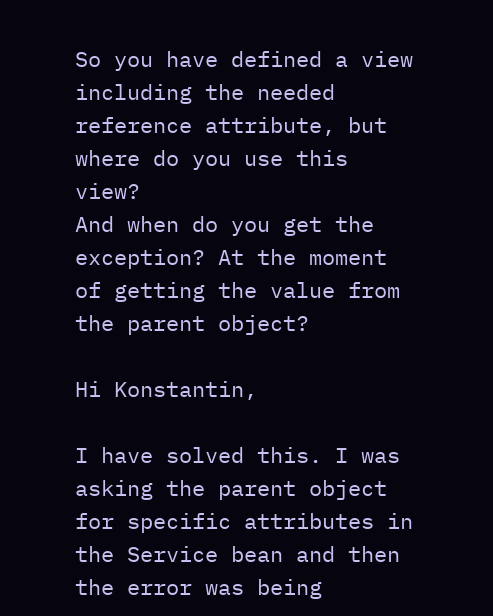So you have defined a view including the needed reference attribute, but where do you use this view?
And when do you get the exception? At the moment of getting the value from the parent object?

Hi Konstantin,

I have solved this. I was asking the parent object for specific attributes in the Service bean and then the error was being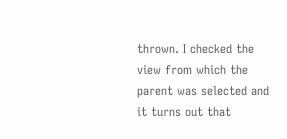thrown. I checked the view from which the parent was selected and it turns out that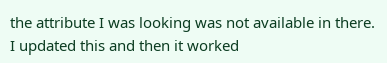the attribute I was looking was not available in there. I updated this and then it worked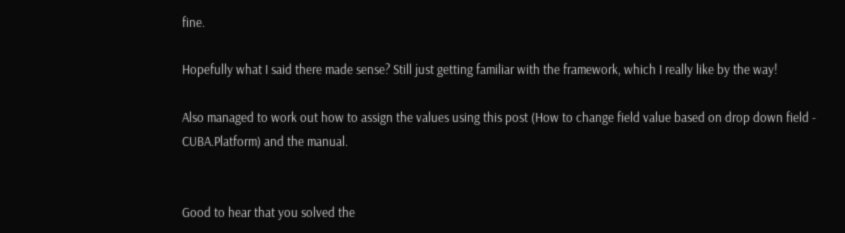fine.

Hopefully what I said there made sense? Still just getting familiar with the framework, which I really like by the way!

Also managed to work out how to assign the values using this post (How to change field value based on drop down field - CUBA.Platform) and the manual.


Good to hear that you solved the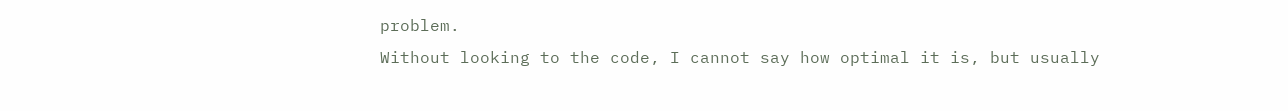problem.
Without looking to the code, I cannot say how optimal it is, but usually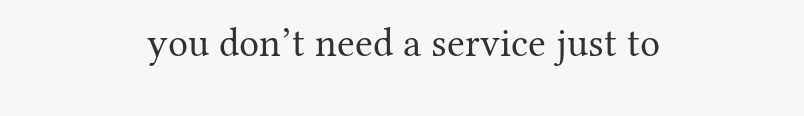you don’t need a service just to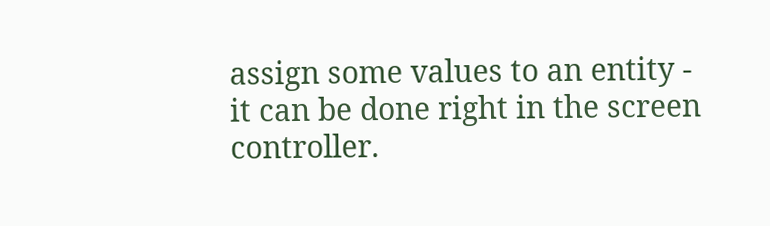assign some values to an entity - it can be done right in the screen controller.